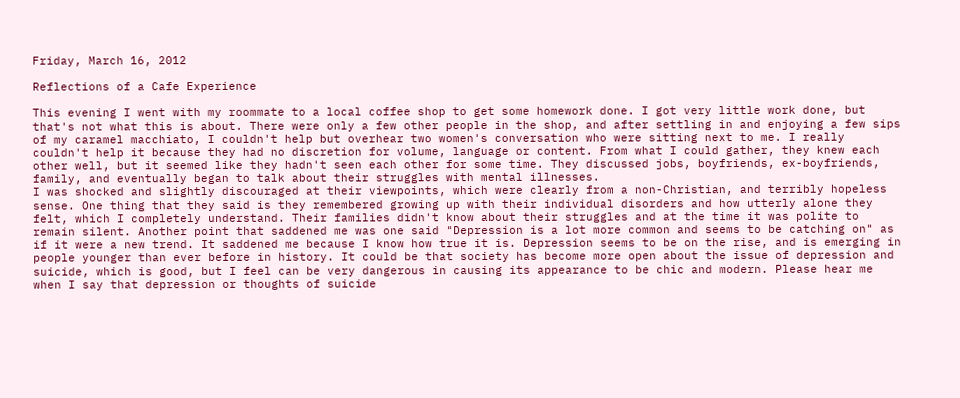Friday, March 16, 2012

Reflections of a Cafe Experience

This evening I went with my roommate to a local coffee shop to get some homework done. I got very little work done, but that's not what this is about. There were only a few other people in the shop, and after settling in and enjoying a few sips of my caramel macchiato, I couldn't help but overhear two women's conversation who were sitting next to me. I really couldn't help it because they had no discretion for volume, language or content. From what I could gather, they knew each other well, but it seemed like they hadn't seen each other for some time. They discussed jobs, boyfriends, ex-boyfriends, family, and eventually began to talk about their struggles with mental illnesses.
I was shocked and slightly discouraged at their viewpoints, which were clearly from a non-Christian, and terribly hopeless sense. One thing that they said is they remembered growing up with their individual disorders and how utterly alone they felt, which I completely understand. Their families didn't know about their struggles and at the time it was polite to remain silent. Another point that saddened me was one said "Depression is a lot more common and seems to be catching on" as if it were a new trend. It saddened me because I know how true it is. Depression seems to be on the rise, and is emerging in people younger than ever before in history. It could be that society has become more open about the issue of depression and suicide, which is good, but I feel can be very dangerous in causing its appearance to be chic and modern. Please hear me when I say that depression or thoughts of suicide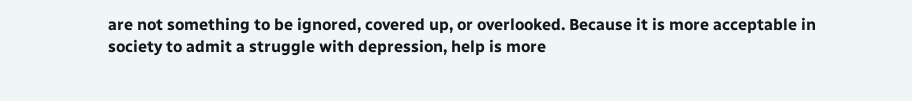are not something to be ignored, covered up, or overlooked. Because it is more acceptable in society to admit a struggle with depression, help is more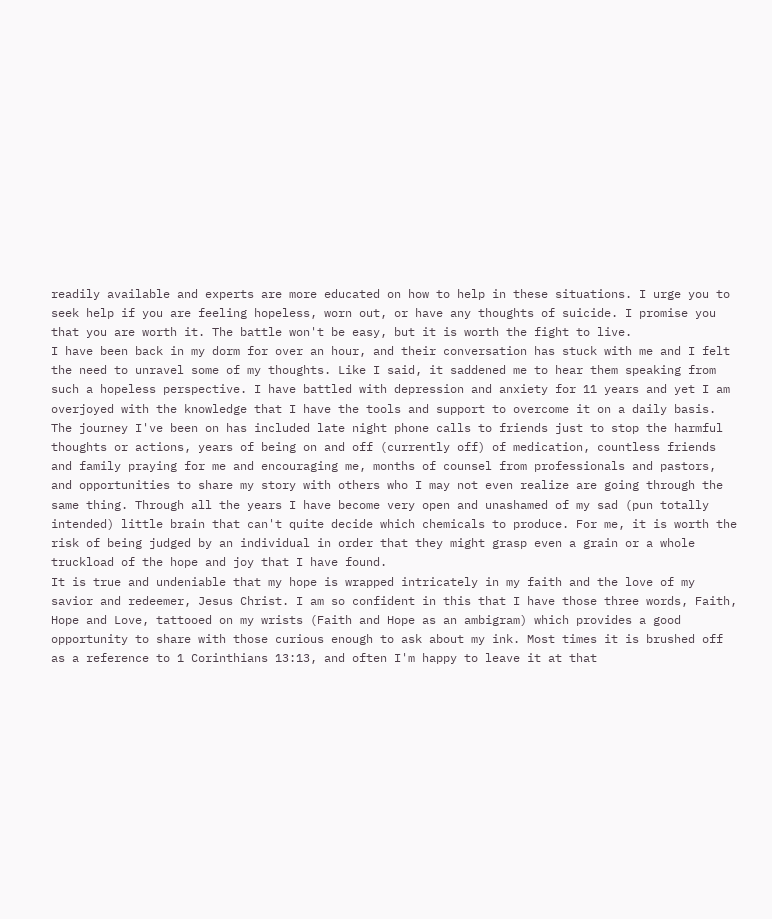readily available and experts are more educated on how to help in these situations. I urge you to seek help if you are feeling hopeless, worn out, or have any thoughts of suicide. I promise you that you are worth it. The battle won't be easy, but it is worth the fight to live.
I have been back in my dorm for over an hour, and their conversation has stuck with me and I felt the need to unravel some of my thoughts. Like I said, it saddened me to hear them speaking from such a hopeless perspective. I have battled with depression and anxiety for 11 years and yet I am overjoyed with the knowledge that I have the tools and support to overcome it on a daily basis. The journey I've been on has included late night phone calls to friends just to stop the harmful thoughts or actions, years of being on and off (currently off) of medication, countless friends and family praying for me and encouraging me, months of counsel from professionals and pastors, and opportunities to share my story with others who I may not even realize are going through the same thing. Through all the years I have become very open and unashamed of my sad (pun totally intended) little brain that can't quite decide which chemicals to produce. For me, it is worth the risk of being judged by an individual in order that they might grasp even a grain or a whole truckload of the hope and joy that I have found.
It is true and undeniable that my hope is wrapped intricately in my faith and the love of my savior and redeemer, Jesus Christ. I am so confident in this that I have those three words, Faith, Hope and Love, tattooed on my wrists (Faith and Hope as an ambigram) which provides a good opportunity to share with those curious enough to ask about my ink. Most times it is brushed off as a reference to 1 Corinthians 13:13, and often I'm happy to leave it at that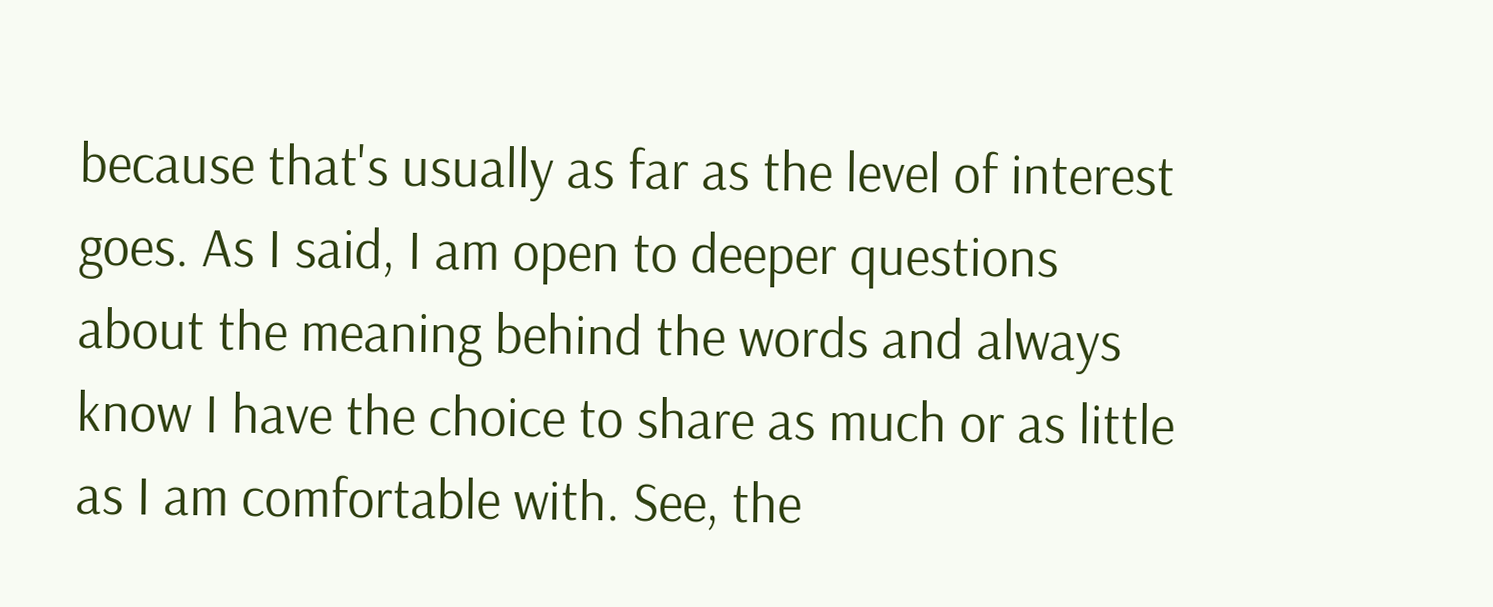because that's usually as far as the level of interest goes. As I said, I am open to deeper questions about the meaning behind the words and always know I have the choice to share as much or as little as I am comfortable with. See, the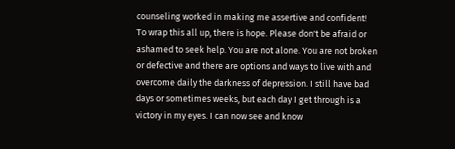counseling worked in making me assertive and confident!
To wrap this all up, there is hope. Please don't be afraid or ashamed to seek help. You are not alone. You are not broken or defective and there are options and ways to live with and overcome daily the darkness of depression. I still have bad days or sometimes weeks, but each day I get through is a victory in my eyes. I can now see and know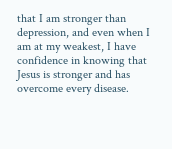that I am stronger than depression, and even when I am at my weakest, I have confidence in knowing that Jesus is stronger and has overcome every disease.